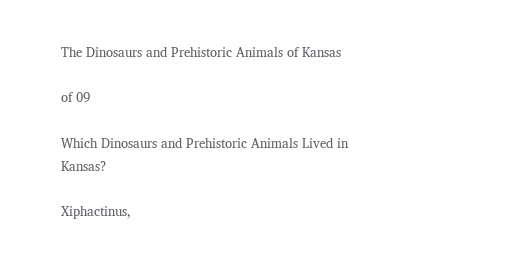The Dinosaurs and Prehistoric Animals of Kansas

of 09

Which Dinosaurs and Prehistoric Animals Lived in Kansas?

Xiphactinus,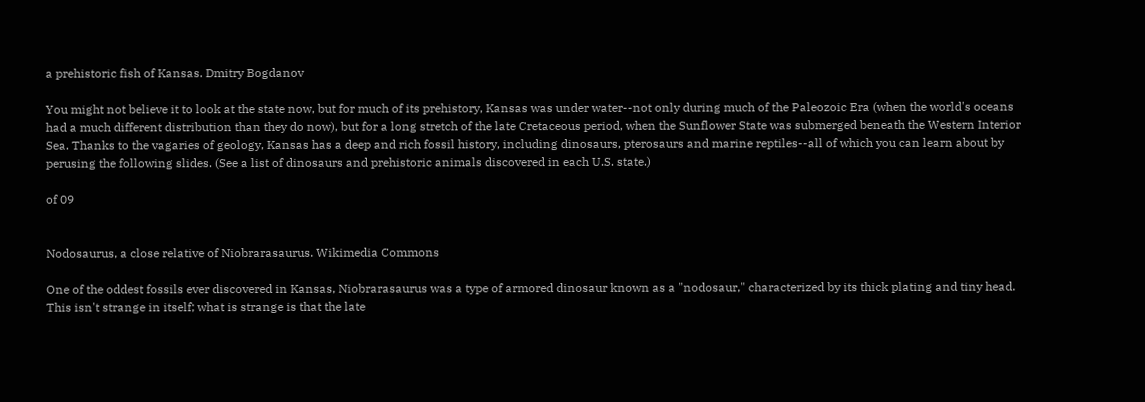a prehistoric fish of Kansas. Dmitry Bogdanov

You might not believe it to look at the state now, but for much of its prehistory, Kansas was under water--not only during much of the Paleozoic Era (when the world's oceans had a much different distribution than they do now), but for a long stretch of the late Cretaceous period, when the Sunflower State was submerged beneath the Western Interior Sea. Thanks to the vagaries of geology, Kansas has a deep and rich fossil history, including dinosaurs, pterosaurs and marine reptiles--all of which you can learn about by perusing the following slides. (See a list of dinosaurs and prehistoric animals discovered in each U.S. state.)

of 09


Nodosaurus, a close relative of Niobrarasaurus. Wikimedia Commons

One of the oddest fossils ever discovered in Kansas, Niobrarasaurus was a type of armored dinosaur known as a "nodosaur," characterized by its thick plating and tiny head. This isn't strange in itself; what is strange is that the late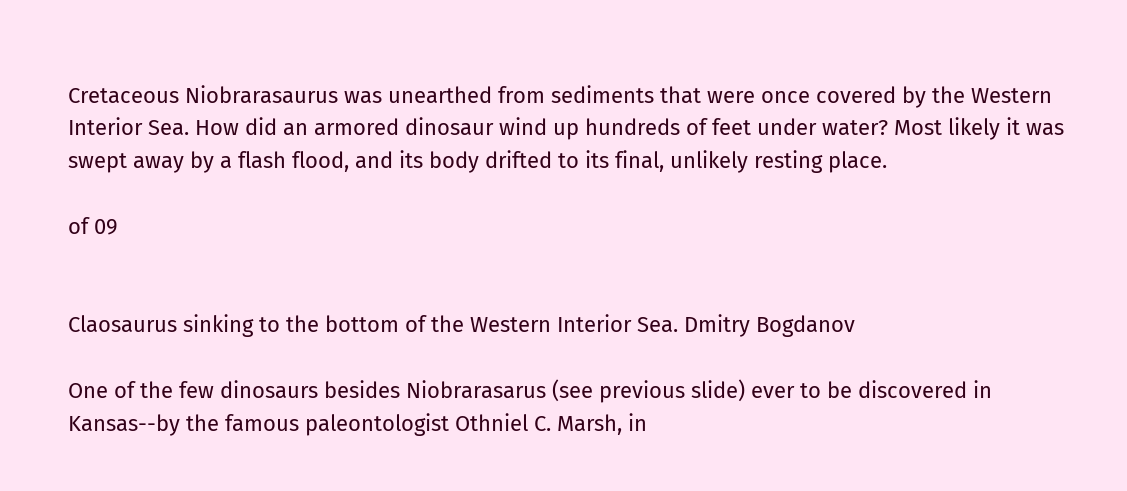Cretaceous Niobrarasaurus was unearthed from sediments that were once covered by the Western Interior Sea. How did an armored dinosaur wind up hundreds of feet under water? Most likely it was swept away by a flash flood, and its body drifted to its final, unlikely resting place.

of 09


Claosaurus sinking to the bottom of the Western Interior Sea. Dmitry Bogdanov

One of the few dinosaurs besides Niobrarasarus (see previous slide) ever to be discovered in Kansas--by the famous paleontologist Othniel C. Marsh, in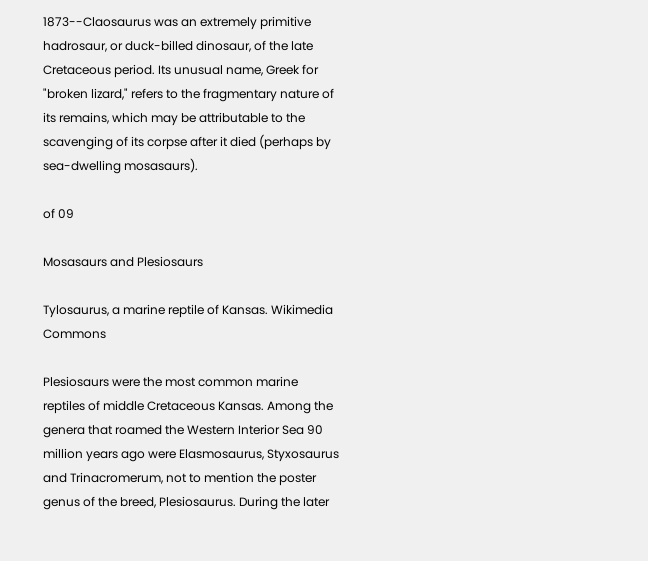1873--Claosaurus was an extremely primitive hadrosaur, or duck-billed dinosaur, of the late Cretaceous period. Its unusual name, Greek for "broken lizard," refers to the fragmentary nature of its remains, which may be attributable to the scavenging of its corpse after it died (perhaps by sea-dwelling mosasaurs).

of 09

Mosasaurs and Plesiosaurs

Tylosaurus, a marine reptile of Kansas. Wikimedia Commons

Plesiosaurs were the most common marine reptiles of middle Cretaceous Kansas. Among the genera that roamed the Western Interior Sea 90 million years ago were Elasmosaurus, Styxosaurus and Trinacromerum, not to mention the poster genus of the breed, Plesiosaurus. During the later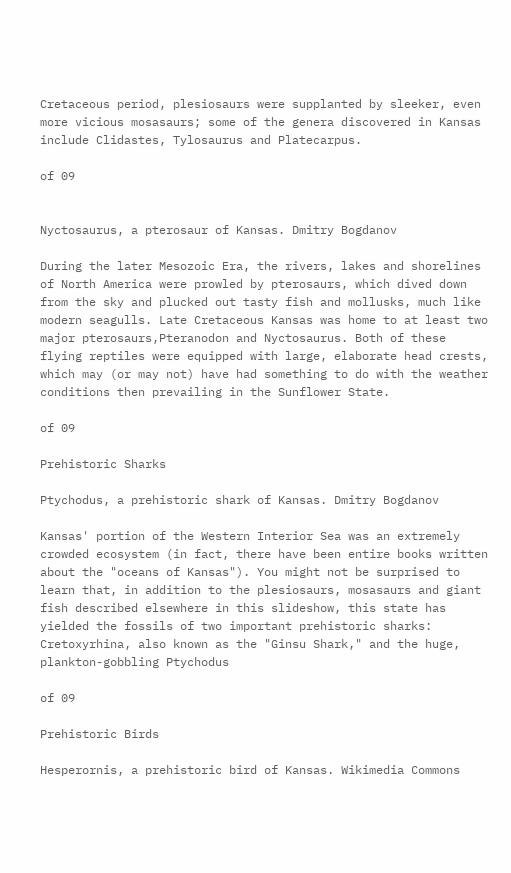Cretaceous period, plesiosaurs were supplanted by sleeker, even more vicious mosasaurs; some of the genera discovered in Kansas include Clidastes, Tylosaurus and Platecarpus.

of 09


Nyctosaurus, a pterosaur of Kansas. Dmitry Bogdanov

During the later Mesozoic Era, the rivers, lakes and shorelines of North America were prowled by pterosaurs, which dived down from the sky and plucked out tasty fish and mollusks, much like modern seagulls. Late Cretaceous Kansas was home to at least two major pterosaurs,Pteranodon and Nyctosaurus. Both of these flying reptiles were equipped with large, elaborate head crests, which may (or may not) have had something to do with the weather conditions then prevailing in the Sunflower State.

of 09

Prehistoric Sharks

Ptychodus, a prehistoric shark of Kansas. Dmitry Bogdanov

Kansas' portion of the Western Interior Sea was an extremely crowded ecosystem (in fact, there have been entire books written about the "oceans of Kansas"). You might not be surprised to learn that, in addition to the plesiosaurs, mosasaurs and giant fish described elsewhere in this slideshow, this state has yielded the fossils of two important prehistoric sharks: Cretoxyrhina, also known as the "Ginsu Shark," and the huge, plankton-gobbling Ptychodus

of 09

Prehistoric Birds

Hesperornis, a prehistoric bird of Kansas. Wikimedia Commons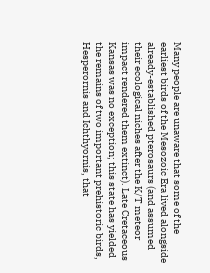Many people are unaware that some of the earliest birds of the Mesozoic Era lived alongside already-established pterosaurs (and assumed their ecological niches after the K/T meteor impact rendered them extinct). Late Cretaceous Kansas was no exception; this state has yielded the remains of two important prehistoric birds, Hesperornis and Ichthyornis, that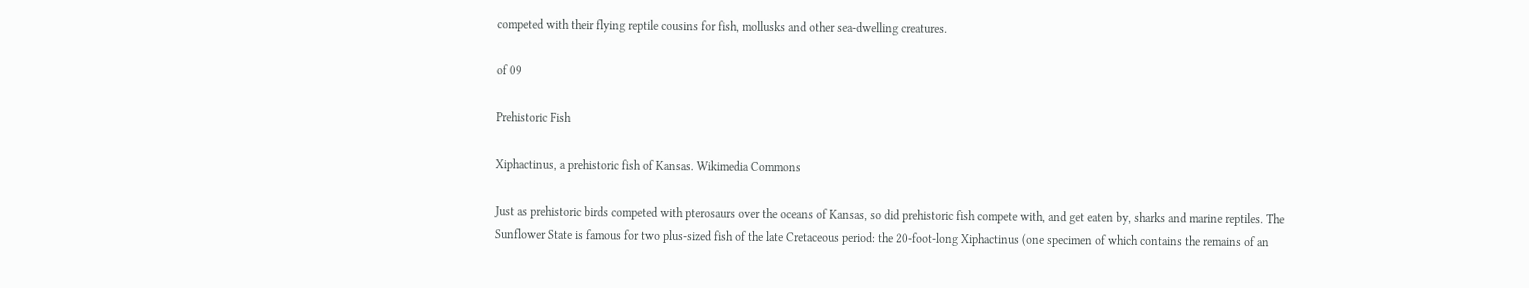competed with their flying reptile cousins for fish, mollusks and other sea-dwelling creatures.

of 09

Prehistoric Fish

Xiphactinus, a prehistoric fish of Kansas. Wikimedia Commons

Just as prehistoric birds competed with pterosaurs over the oceans of Kansas, so did prehistoric fish compete with, and get eaten by, sharks and marine reptiles. The Sunflower State is famous for two plus-sized fish of the late Cretaceous period: the 20-foot-long Xiphactinus (one specimen of which contains the remains of an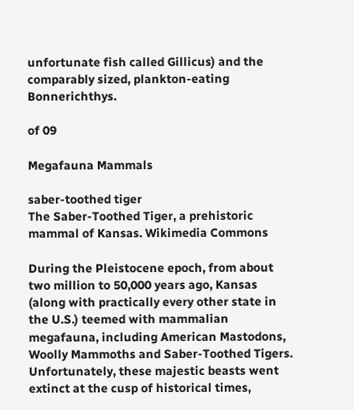unfortunate fish called Gillicus) and the comparably sized, plankton-eating Bonnerichthys.

of 09

Megafauna Mammals

saber-toothed tiger
The Saber-Toothed Tiger, a prehistoric mammal of Kansas. Wikimedia Commons

During the Pleistocene epoch, from about two million to 50,000 years ago, Kansas (along with practically every other state in the U.S.) teemed with mammalian megafauna, including American Mastodons, Woolly Mammoths and Saber-Toothed Tigers. Unfortunately, these majestic beasts went extinct at the cusp of historical times,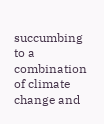succumbing to a combination of climate change and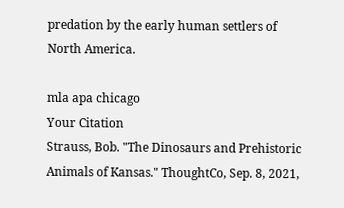predation by the early human settlers of North America.

mla apa chicago
Your Citation
Strauss, Bob. "The Dinosaurs and Prehistoric Animals of Kansas." ThoughtCo, Sep. 8, 2021,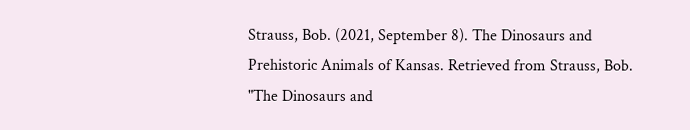Strauss, Bob. (2021, September 8). The Dinosaurs and Prehistoric Animals of Kansas. Retrieved from Strauss, Bob. "The Dinosaurs and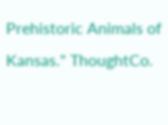Prehistoric Animals of Kansas." ThoughtCo.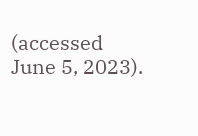(accessed June 5, 2023).